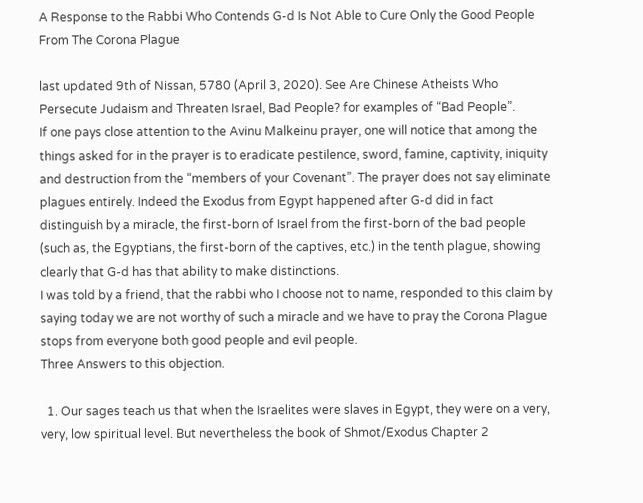A Response to the Rabbi Who Contends G-d Is Not Able to Cure Only the Good People From The Corona Plague

last updated 9th of Nissan, 5780 (April 3, 2020). See Are Chinese Atheists Who Persecute Judaism and Threaten Israel, Bad People? for examples of “Bad People”.
If one pays close attention to the Avinu Malkeinu prayer, one will notice that among the things asked for in the prayer is to eradicate pestilence, sword, famine, captivity, iniquity and destruction from the “members of your Covenant”. The prayer does not say eliminate plagues entirely. Indeed the Exodus from Egypt happened after G-d did in fact distinguish by a miracle, the first-born of Israel from the first-born of the bad people (such as, the Egyptians, the first-born of the captives, etc.) in the tenth plague, showing clearly that G-d has that ability to make distinctions.
I was told by a friend, that the rabbi who I choose not to name, responded to this claim by saying today we are not worthy of such a miracle and we have to pray the Corona Plague stops from everyone both good people and evil people.
Three Answers to this objection.

  1. Our sages teach us that when the Israelites were slaves in Egypt, they were on a very, very, low spiritual level. But nevertheless the book of Shmot/Exodus Chapter 2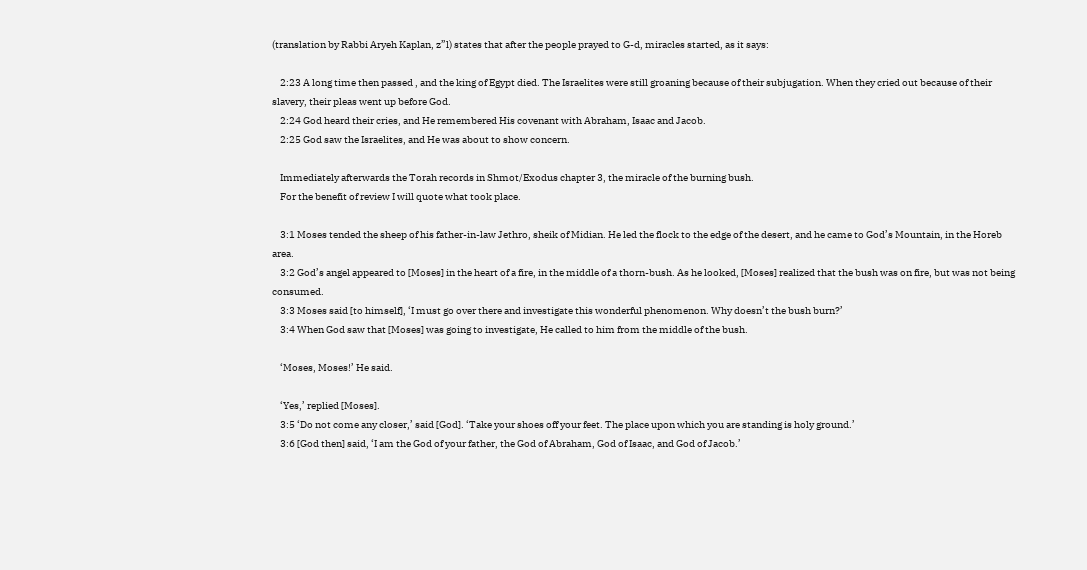(translation by Rabbi Aryeh Kaplan, z”l) states that after the people prayed to G-d, miracles started, as it says:

    2:23 A long time then passed , and the king of Egypt died. The Israelites were still groaning because of their subjugation. When they cried out because of their slavery, their pleas went up before God.
    2:24 God heard their cries, and He remembered His covenant with Abraham, Isaac and Jacob.
    2:25 God saw the Israelites, and He was about to show concern.

    Immediately afterwards the Torah records in Shmot/Exodus chapter 3, the miracle of the burning bush.
    For the benefit of review I will quote what took place.

    3:1 Moses tended the sheep of his father-in-law Jethro, sheik of Midian. He led the flock to the edge of the desert, and he came to God’s Mountain, in the Horeb area.
    3:2 God’s angel appeared to [Moses] in the heart of a fire, in the middle of a thorn-bush. As he looked, [Moses] realized that the bush was on fire, but was not being consumed.
    3:3 Moses said [to himself], ‘I must go over there and investigate this wonderful phenomenon. Why doesn’t the bush burn?’
    3:4 When God saw that [Moses] was going to investigate, He called to him from the middle of the bush.

    ‘Moses, Moses!’ He said.

    ‘Yes,’ replied [Moses].
    3:5 ‘Do not come any closer,’ said [God]. ‘Take your shoes off your feet. The place upon which you are standing is holy ground.’
    3:6 [God then] said, ‘I am the God of your father, the God of Abraham, God of Isaac, and God of Jacob.’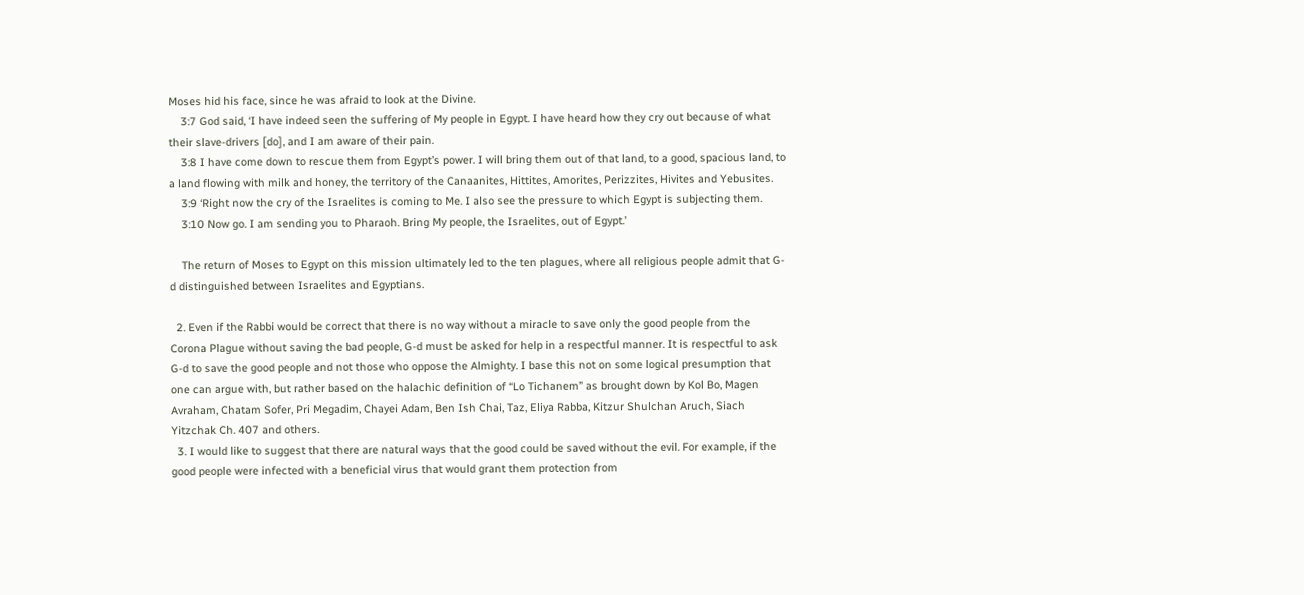Moses hid his face, since he was afraid to look at the Divine.
    3:7 God said, ‘I have indeed seen the suffering of My people in Egypt. I have heard how they cry out because of what their slave-drivers [do], and I am aware of their pain.
    3:8 I have come down to rescue them from Egypt’s power. I will bring them out of that land, to a good, spacious land, to a land flowing with milk and honey, the territory of the Canaanites, Hittites, Amorites, Perizzites, Hivites and Yebusites.
    3:9 ‘Right now the cry of the Israelites is coming to Me. I also see the pressure to which Egypt is subjecting them.
    3:10 Now go. I am sending you to Pharaoh. Bring My people, the Israelites, out of Egypt.’

    The return of Moses to Egypt on this mission ultimately led to the ten plagues, where all religious people admit that G-d distinguished between Israelites and Egyptians.

  2. Even if the Rabbi would be correct that there is no way without a miracle to save only the good people from the Corona Plague without saving the bad people, G-d must be asked for help in a respectful manner. It is respectful to ask G-d to save the good people and not those who oppose the Almighty. I base this not on some logical presumption that one can argue with, but rather based on the halachic definition of “Lo Tichanem” as brought down by Kol Bo, Magen Avraham, Chatam Sofer, Pri Megadim, Chayei Adam, Ben Ish Chai, Taz, Eliya Rabba, Kitzur Shulchan Aruch, Siach Yitzchak Ch. 407 and others.
  3. I would like to suggest that there are natural ways that the good could be saved without the evil. For example, if the good people were infected with a beneficial virus that would grant them protection from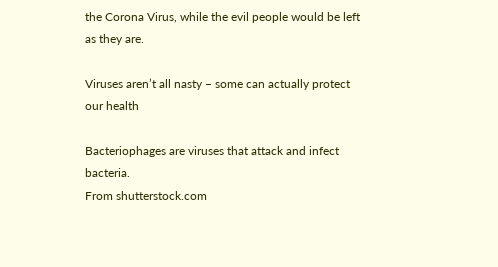the Corona Virus, while the evil people would be left as they are.

Viruses aren’t all nasty – some can actually protect our health

Bacteriophages are viruses that attack and infect bacteria.
From shutterstock.com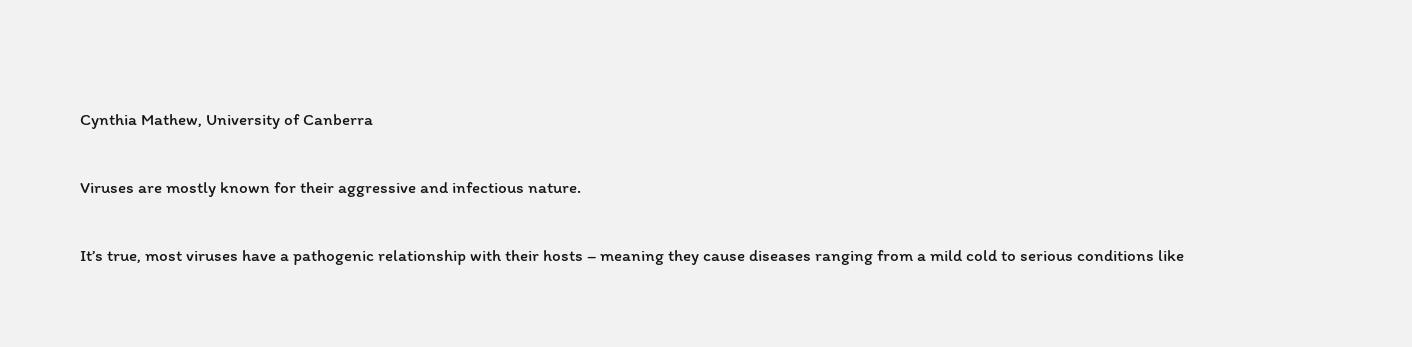Cynthia Mathew, University of Canberra

Viruses are mostly known for their aggressive and infectious nature.

It’s true, most viruses have a pathogenic relationship with their hosts – meaning they cause diseases ranging from a mild cold to serious conditions like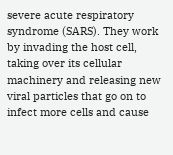severe acute respiratory syndrome (SARS). They work by invading the host cell, taking over its cellular machinery and releasing new viral particles that go on to infect more cells and cause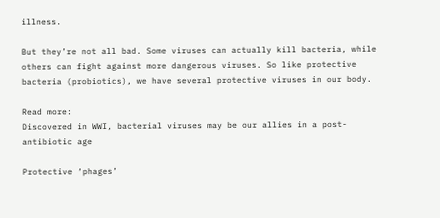illness.

But they’re not all bad. Some viruses can actually kill bacteria, while others can fight against more dangerous viruses. So like protective bacteria (probiotics), we have several protective viruses in our body.

Read more:
Discovered in WWI, bacterial viruses may be our allies in a post-antibiotic age

Protective ‘phages’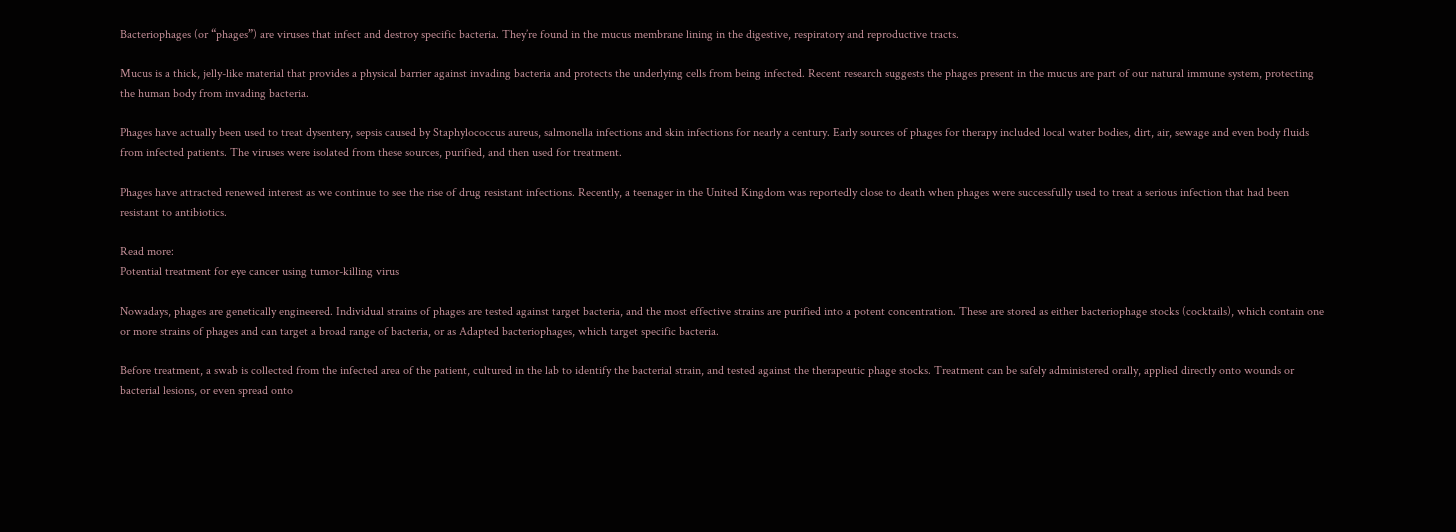Bacteriophages (or “phages”) are viruses that infect and destroy specific bacteria. They’re found in the mucus membrane lining in the digestive, respiratory and reproductive tracts.

Mucus is a thick, jelly-like material that provides a physical barrier against invading bacteria and protects the underlying cells from being infected. Recent research suggests the phages present in the mucus are part of our natural immune system, protecting the human body from invading bacteria.

Phages have actually been used to treat dysentery, sepsis caused by Staphylococcus aureus, salmonella infections and skin infections for nearly a century. Early sources of phages for therapy included local water bodies, dirt, air, sewage and even body fluids from infected patients. The viruses were isolated from these sources, purified, and then used for treatment.

Phages have attracted renewed interest as we continue to see the rise of drug resistant infections. Recently, a teenager in the United Kingdom was reportedly close to death when phages were successfully used to treat a serious infection that had been resistant to antibiotics.

Read more:
Potential treatment for eye cancer using tumor-killing virus

Nowadays, phages are genetically engineered. Individual strains of phages are tested against target bacteria, and the most effective strains are purified into a potent concentration. These are stored as either bacteriophage stocks (cocktails), which contain one or more strains of phages and can target a broad range of bacteria, or as Adapted bacteriophages, which target specific bacteria.

Before treatment, a swab is collected from the infected area of the patient, cultured in the lab to identify the bacterial strain, and tested against the therapeutic phage stocks. Treatment can be safely administered orally, applied directly onto wounds or bacterial lesions, or even spread onto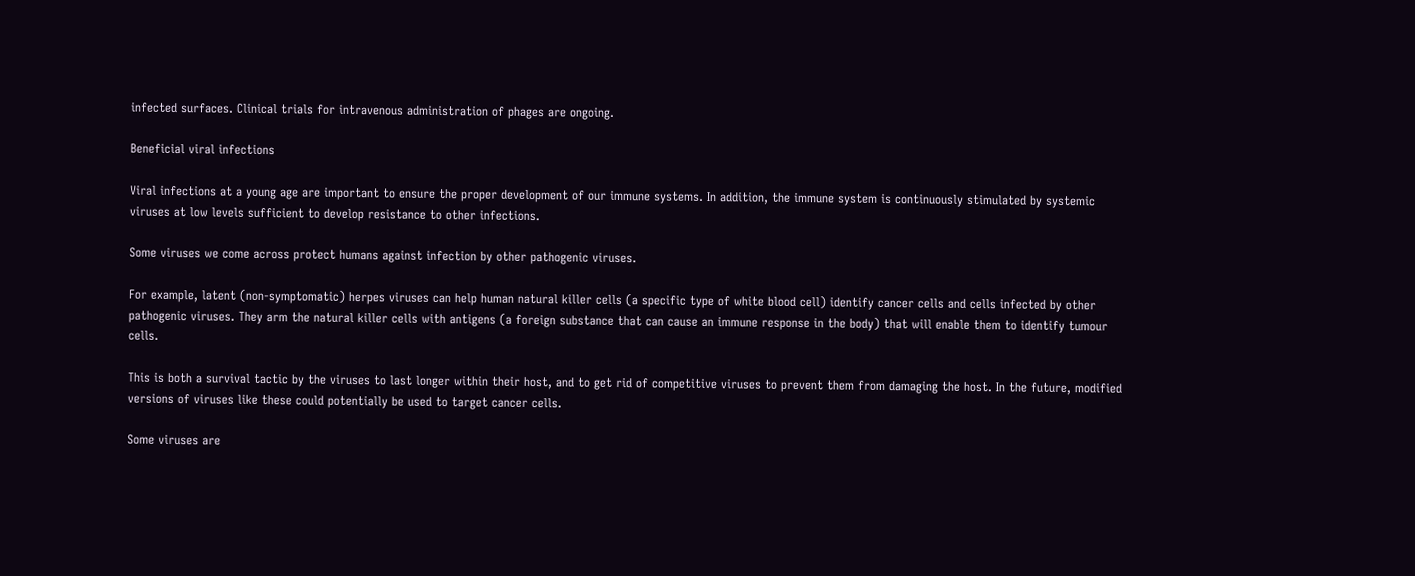infected surfaces. Clinical trials for intravenous administration of phages are ongoing.

Beneficial viral infections

Viral infections at a young age are important to ensure the proper development of our immune systems. In addition, the immune system is continuously stimulated by systemic viruses at low levels sufficient to develop resistance to other infections.

Some viruses we come across protect humans against infection by other pathogenic viruses.

For example, latent (non-symptomatic) herpes viruses can help human natural killer cells (a specific type of white blood cell) identify cancer cells and cells infected by other pathogenic viruses. They arm the natural killer cells with antigens (a foreign substance that can cause an immune response in the body) that will enable them to identify tumour cells.

This is both a survival tactic by the viruses to last longer within their host, and to get rid of competitive viruses to prevent them from damaging the host. In the future, modified versions of viruses like these could potentially be used to target cancer cells.

Some viruses are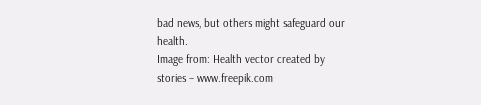bad news, but others might safeguard our health.
Image from: Health vector created by stories – www.freepik.com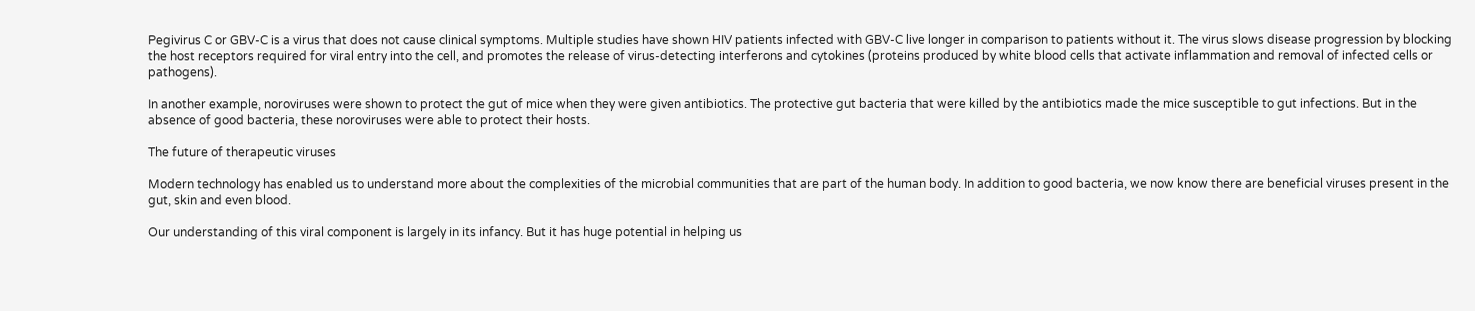Pegivirus C or GBV-C is a virus that does not cause clinical symptoms. Multiple studies have shown HIV patients infected with GBV-C live longer in comparison to patients without it. The virus slows disease progression by blocking the host receptors required for viral entry into the cell, and promotes the release of virus-detecting interferons and cytokines (proteins produced by white blood cells that activate inflammation and removal of infected cells or pathogens).

In another example, noroviruses were shown to protect the gut of mice when they were given antibiotics. The protective gut bacteria that were killed by the antibiotics made the mice susceptible to gut infections. But in the absence of good bacteria, these noroviruses were able to protect their hosts.

The future of therapeutic viruses

Modern technology has enabled us to understand more about the complexities of the microbial communities that are part of the human body. In addition to good bacteria, we now know there are beneficial viruses present in the gut, skin and even blood.

Our understanding of this viral component is largely in its infancy. But it has huge potential in helping us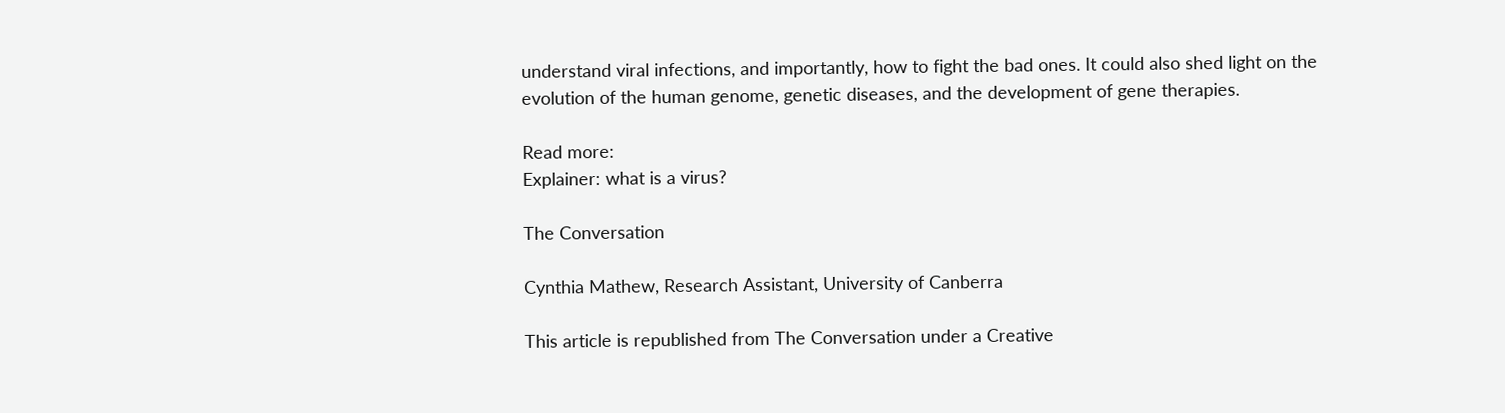understand viral infections, and importantly, how to fight the bad ones. It could also shed light on the evolution of the human genome, genetic diseases, and the development of gene therapies.

Read more:
Explainer: what is a virus?

The Conversation

Cynthia Mathew, Research Assistant, University of Canberra

This article is republished from The Conversation under a Creative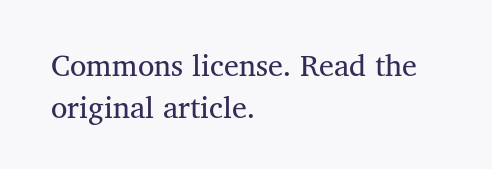Commons license. Read the original article.